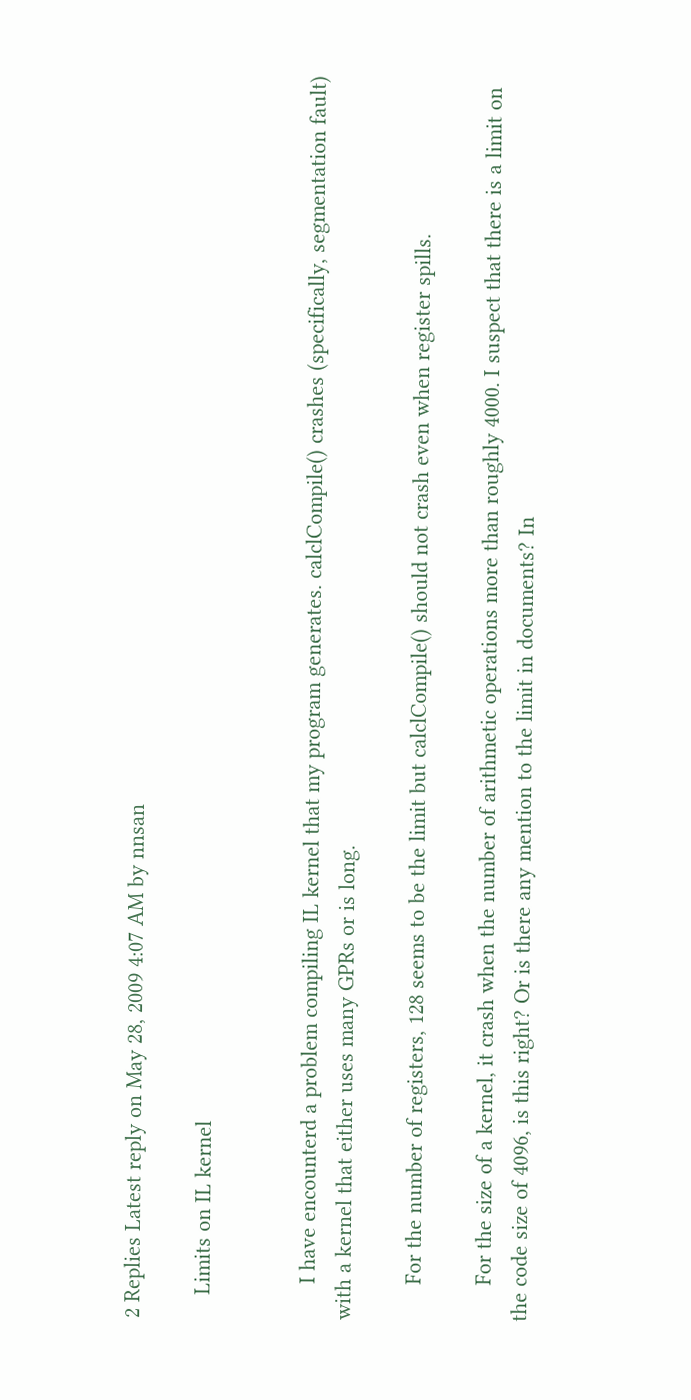2 Replies Latest reply on May 28, 2009 4:07 AM by nnsan

    Limits on IL kernel


      I have encounterd a problem compiling IL kernel that my program generates. calclCompile() crashes (specifically, segmentation fault) with a kernel that either uses many GPRs or is long.

      For the number of registers, 128 seems to be the limit but calclCompile() should not crash even when register spills.

      For the size of a kernel, it crash when the number of arithmetic operations more than roughly 4000. I suspect that there is a limit on the code size of 4096, is this right? Or is there any mention to the limit in documents? In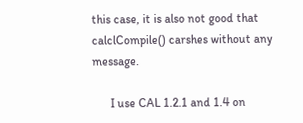this case, it is also not good that calclCompile() carshes without any message.

      I use CAL 1.2.1 and 1.4 on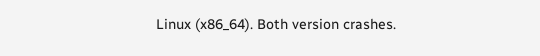Linux (x86_64). Both version crashes.